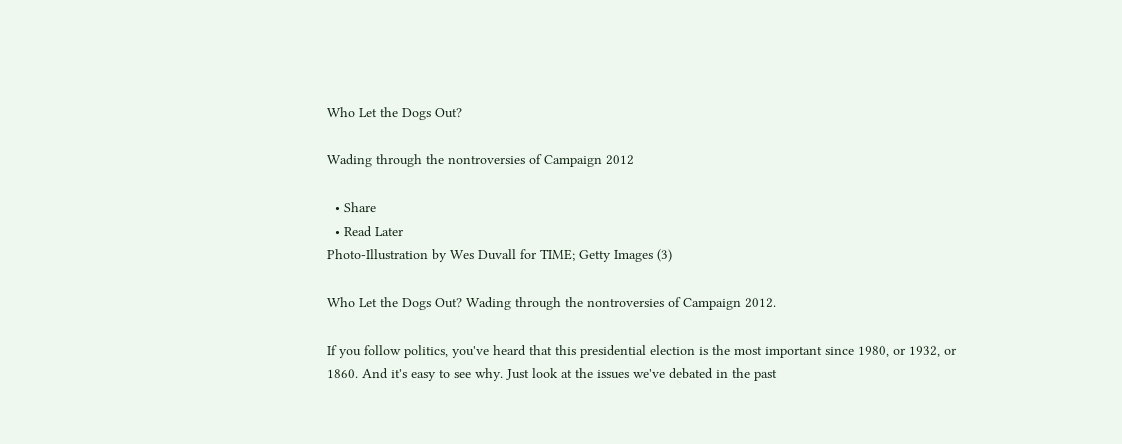Who Let the Dogs Out?

Wading through the nontroversies of Campaign 2012

  • Share
  • Read Later
Photo-Illustration by Wes Duvall for TIME; Getty Images (3)

Who Let the Dogs Out? Wading through the nontroversies of Campaign 2012.

If you follow politics, you've heard that this presidential election is the most important since 1980, or 1932, or 1860. And it's easy to see why. Just look at the issues we've debated in the past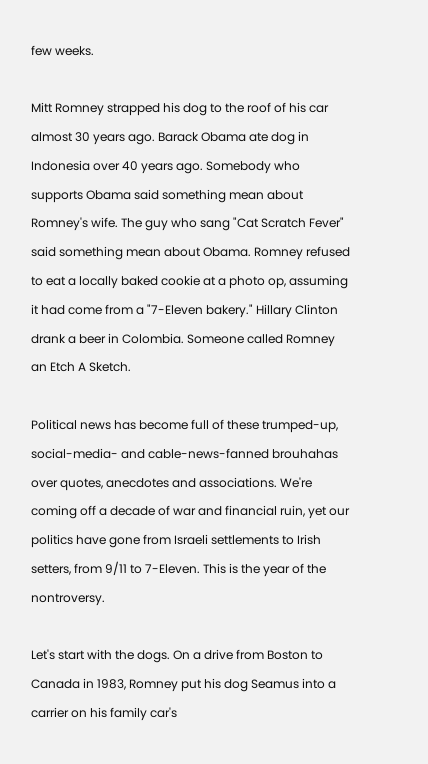few weeks.

Mitt Romney strapped his dog to the roof of his car almost 30 years ago. Barack Obama ate dog in Indonesia over 40 years ago. Somebody who supports Obama said something mean about Romney's wife. The guy who sang "Cat Scratch Fever" said something mean about Obama. Romney refused to eat a locally baked cookie at a photo op, assuming it had come from a "7-Eleven bakery." Hillary Clinton drank a beer in Colombia. Someone called Romney an Etch A Sketch.

Political news has become full of these trumped-up, social-media- and cable-news-fanned brouhahas over quotes, anecdotes and associations. We're coming off a decade of war and financial ruin, yet our politics have gone from Israeli settlements to Irish setters, from 9/11 to 7-Eleven. This is the year of the nontroversy.

Let's start with the dogs. On a drive from Boston to Canada in 1983, Romney put his dog Seamus into a carrier on his family car's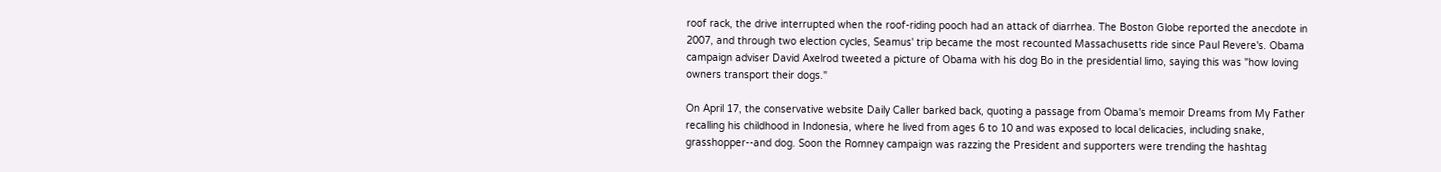roof rack, the drive interrupted when the roof-riding pooch had an attack of diarrhea. The Boston Globe reported the anecdote in 2007, and through two election cycles, Seamus' trip became the most recounted Massachusetts ride since Paul Revere's. Obama campaign adviser David Axelrod tweeted a picture of Obama with his dog Bo in the presidential limo, saying this was "how loving owners transport their dogs."

On April 17, the conservative website Daily Caller barked back, quoting a passage from Obama's memoir Dreams from My Father recalling his childhood in Indonesia, where he lived from ages 6 to 10 and was exposed to local delicacies, including snake, grasshopper--and dog. Soon the Romney campaign was razzing the President and supporters were trending the hashtag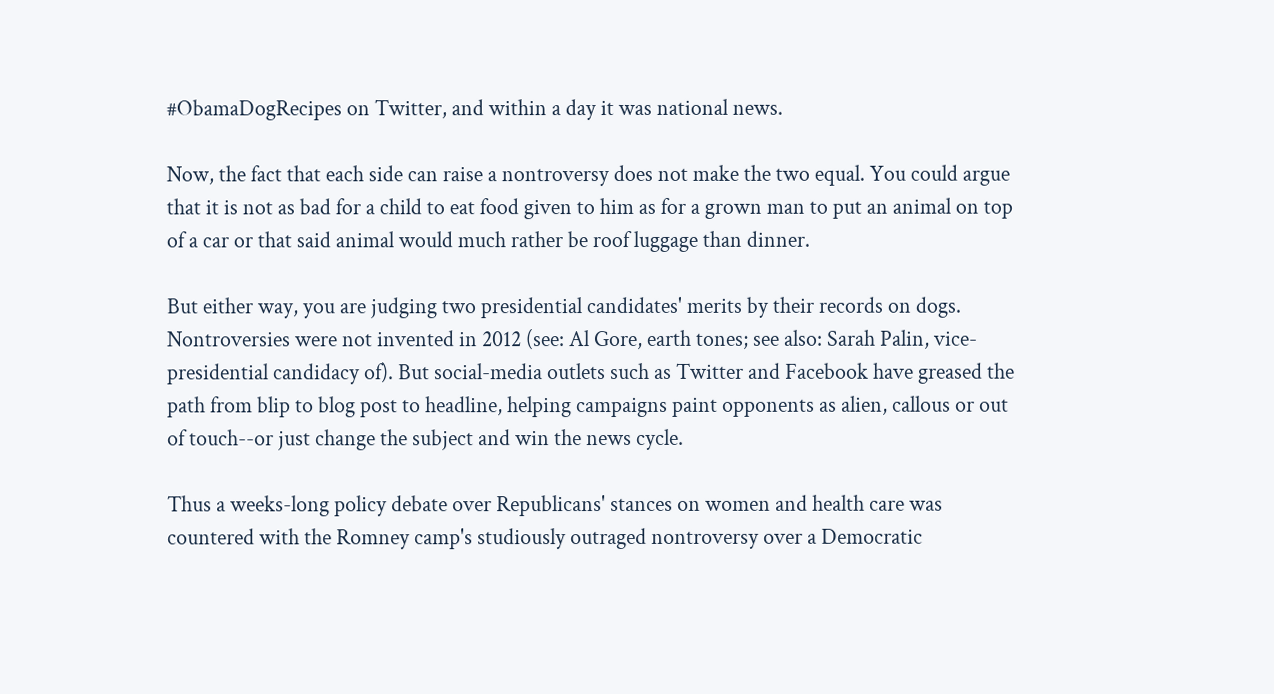#ObamaDogRecipes on Twitter, and within a day it was national news.

Now, the fact that each side can raise a nontroversy does not make the two equal. You could argue that it is not as bad for a child to eat food given to him as for a grown man to put an animal on top of a car or that said animal would much rather be roof luggage than dinner.

But either way, you are judging two presidential candidates' merits by their records on dogs. Nontroversies were not invented in 2012 (see: Al Gore, earth tones; see also: Sarah Palin, vice-presidential candidacy of). But social-media outlets such as Twitter and Facebook have greased the path from blip to blog post to headline, helping campaigns paint opponents as alien, callous or out of touch--or just change the subject and win the news cycle.

Thus a weeks-long policy debate over Republicans' stances on women and health care was countered with the Romney camp's studiously outraged nontroversy over a Democratic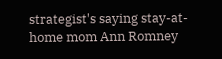strategist's saying stay-at-home mom Ann Romney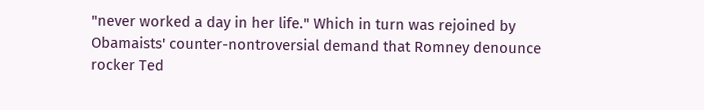"never worked a day in her life." Which in turn was rejoined by Obamaists' counter-nontroversial demand that Romney denounce rocker Ted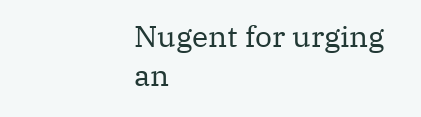Nugent for urging an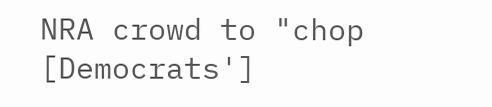NRA crowd to "chop [Democrats']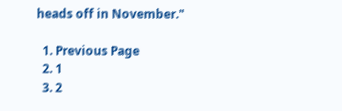heads off in November."

  1. Previous Page
  2. 1
  3. 2